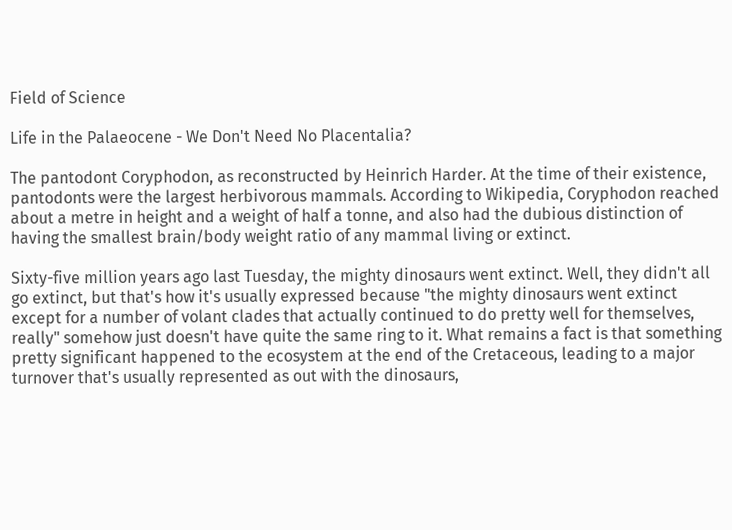Field of Science

Life in the Palaeocene - We Don't Need No Placentalia?

The pantodont Coryphodon, as reconstructed by Heinrich Harder. At the time of their existence, pantodonts were the largest herbivorous mammals. According to Wikipedia, Coryphodon reached about a metre in height and a weight of half a tonne, and also had the dubious distinction of having the smallest brain/body weight ratio of any mammal living or extinct.

Sixty-five million years ago last Tuesday, the mighty dinosaurs went extinct. Well, they didn't all go extinct, but that's how it's usually expressed because "the mighty dinosaurs went extinct except for a number of volant clades that actually continued to do pretty well for themselves, really" somehow just doesn't have quite the same ring to it. What remains a fact is that something pretty significant happened to the ecosystem at the end of the Cretaceous, leading to a major turnover that's usually represented as out with the dinosaurs,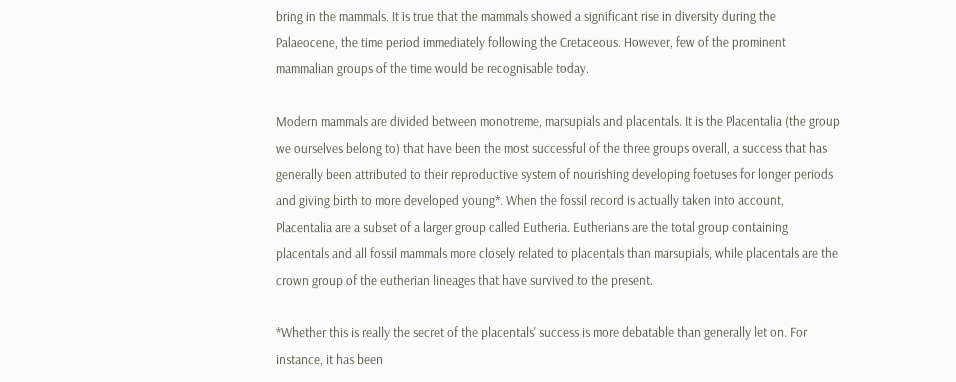bring in the mammals. It is true that the mammals showed a significant rise in diversity during the Palaeocene, the time period immediately following the Cretaceous. However, few of the prominent mammalian groups of the time would be recognisable today.

Modern mammals are divided between monotreme, marsupials and placentals. It is the Placentalia (the group we ourselves belong to) that have been the most successful of the three groups overall, a success that has generally been attributed to their reproductive system of nourishing developing foetuses for longer periods and giving birth to more developed young*. When the fossil record is actually taken into account, Placentalia are a subset of a larger group called Eutheria. Eutherians are the total group containing placentals and all fossil mammals more closely related to placentals than marsupials, while placentals are the crown group of the eutherian lineages that have survived to the present.

*Whether this is really the secret of the placentals' success is more debatable than generally let on. For instance, it has been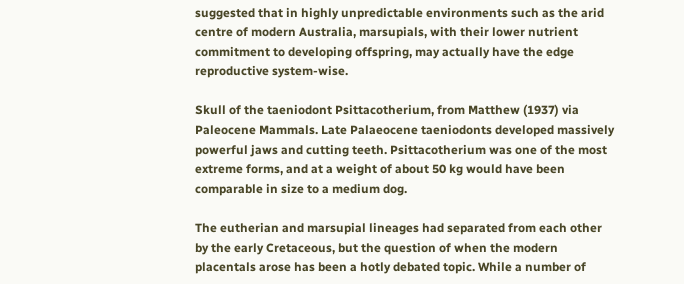suggested that in highly unpredictable environments such as the arid centre of modern Australia, marsupials, with their lower nutrient commitment to developing offspring, may actually have the edge reproductive system-wise.

Skull of the taeniodont Psittacotherium, from Matthew (1937) via Paleocene Mammals. Late Palaeocene taeniodonts developed massively powerful jaws and cutting teeth. Psittacotherium was one of the most extreme forms, and at a weight of about 50 kg would have been comparable in size to a medium dog.

The eutherian and marsupial lineages had separated from each other by the early Cretaceous, but the question of when the modern placentals arose has been a hotly debated topic. While a number of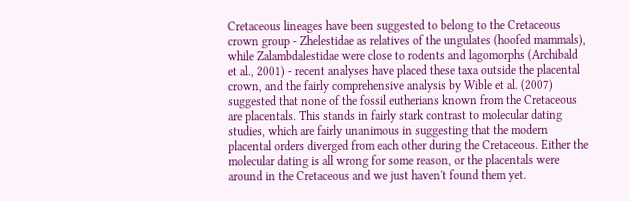Cretaceous lineages have been suggested to belong to the Cretaceous crown group - Zhelestidae as relatives of the ungulates (hoofed mammals), while Zalambdalestidae were close to rodents and lagomorphs (Archibald et al., 2001) - recent analyses have placed these taxa outside the placental crown, and the fairly comprehensive analysis by Wible et al. (2007) suggested that none of the fossil eutherians known from the Cretaceous are placentals. This stands in fairly stark contrast to molecular dating studies, which are fairly unanimous in suggesting that the modern placental orders diverged from each other during the Cretaceous. Either the molecular dating is all wrong for some reason, or the placentals were around in the Cretaceous and we just haven't found them yet.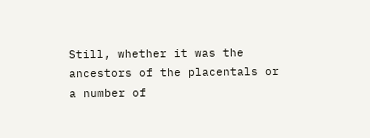Still, whether it was the ancestors of the placentals or a number of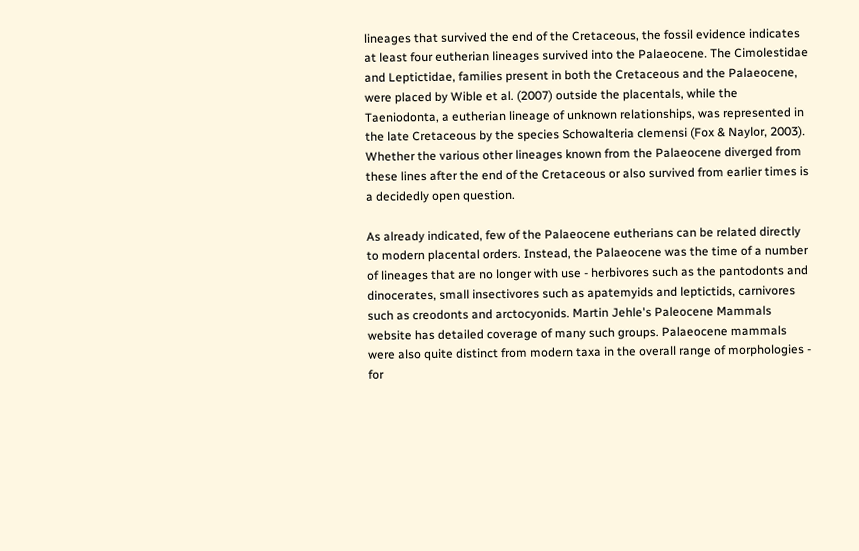lineages that survived the end of the Cretaceous, the fossil evidence indicates at least four eutherian lineages survived into the Palaeocene. The Cimolestidae and Leptictidae, families present in both the Cretaceous and the Palaeocene, were placed by Wible et al. (2007) outside the placentals, while the Taeniodonta, a eutherian lineage of unknown relationships, was represented in the late Cretaceous by the species Schowalteria clemensi (Fox & Naylor, 2003). Whether the various other lineages known from the Palaeocene diverged from these lines after the end of the Cretaceous or also survived from earlier times is a decidedly open question.

As already indicated, few of the Palaeocene eutherians can be related directly to modern placental orders. Instead, the Palaeocene was the time of a number of lineages that are no longer with use - herbivores such as the pantodonts and dinocerates, small insectivores such as apatemyids and leptictids, carnivores such as creodonts and arctocyonids. Martin Jehle's Paleocene Mammals website has detailed coverage of many such groups. Palaeocene mammals were also quite distinct from modern taxa in the overall range of morphologies - for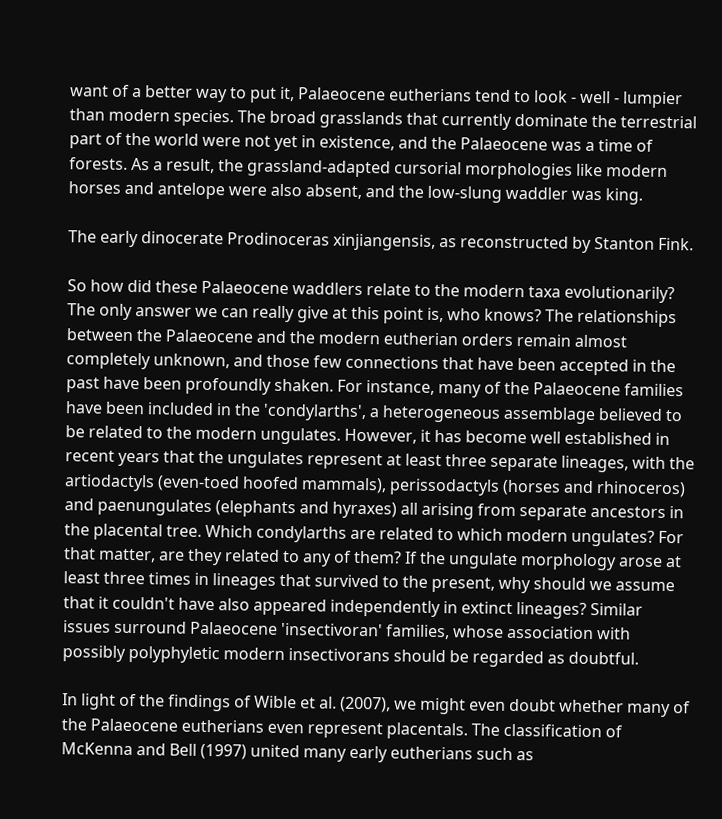want of a better way to put it, Palaeocene eutherians tend to look - well - lumpier than modern species. The broad grasslands that currently dominate the terrestrial part of the world were not yet in existence, and the Palaeocene was a time of forests. As a result, the grassland-adapted cursorial morphologies like modern horses and antelope were also absent, and the low-slung waddler was king.

The early dinocerate Prodinoceras xinjiangensis, as reconstructed by Stanton Fink.

So how did these Palaeocene waddlers relate to the modern taxa evolutionarily? The only answer we can really give at this point is, who knows? The relationships between the Palaeocene and the modern eutherian orders remain almost completely unknown, and those few connections that have been accepted in the past have been profoundly shaken. For instance, many of the Palaeocene families have been included in the 'condylarths', a heterogeneous assemblage believed to be related to the modern ungulates. However, it has become well established in recent years that the ungulates represent at least three separate lineages, with the artiodactyls (even-toed hoofed mammals), perissodactyls (horses and rhinoceros) and paenungulates (elephants and hyraxes) all arising from separate ancestors in the placental tree. Which condylarths are related to which modern ungulates? For that matter, are they related to any of them? If the ungulate morphology arose at least three times in lineages that survived to the present, why should we assume that it couldn't have also appeared independently in extinct lineages? Similar issues surround Palaeocene 'insectivoran' families, whose association with possibly polyphyletic modern insectivorans should be regarded as doubtful.

In light of the findings of Wible et al. (2007), we might even doubt whether many of the Palaeocene eutherians even represent placentals. The classification of McKenna and Bell (1997) united many early eutherians such as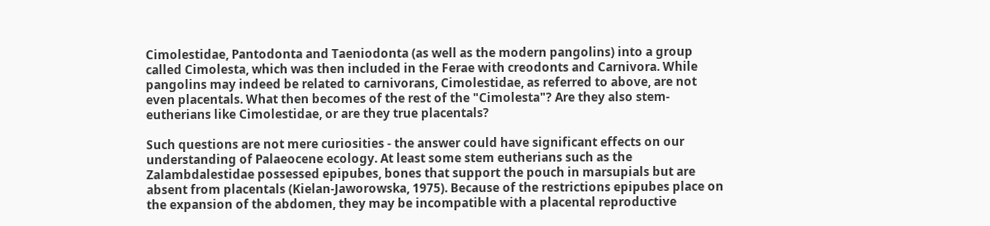Cimolestidae, Pantodonta and Taeniodonta (as well as the modern pangolins) into a group called Cimolesta, which was then included in the Ferae with creodonts and Carnivora. While pangolins may indeed be related to carnivorans, Cimolestidae, as referred to above, are not even placentals. What then becomes of the rest of the "Cimolesta"? Are they also stem-eutherians like Cimolestidae, or are they true placentals?

Such questions are not mere curiosities - the answer could have significant effects on our understanding of Palaeocene ecology. At least some stem eutherians such as the Zalambdalestidae possessed epipubes, bones that support the pouch in marsupials but are absent from placentals (Kielan-Jaworowska, 1975). Because of the restrictions epipubes place on the expansion of the abdomen, they may be incompatible with a placental reproductive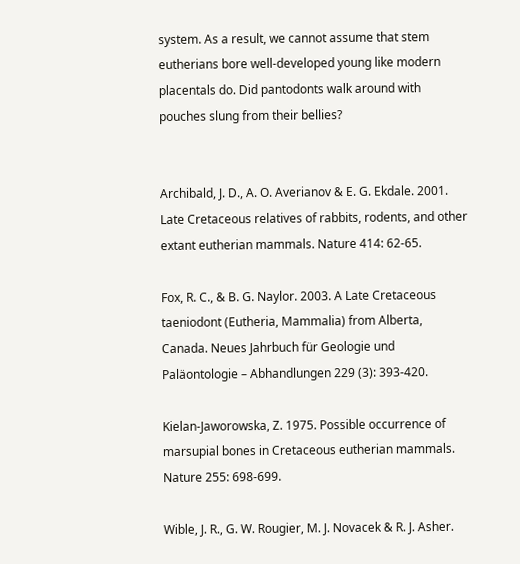system. As a result, we cannot assume that stem eutherians bore well-developed young like modern placentals do. Did pantodonts walk around with pouches slung from their bellies?


Archibald, J. D., A. O. Averianov & E. G. Ekdale. 2001. Late Cretaceous relatives of rabbits, rodents, and other extant eutherian mammals. Nature 414: 62-65.

Fox, R. C., & B. G. Naylor. 2003. A Late Cretaceous taeniodont (Eutheria, Mammalia) from Alberta, Canada. Neues Jahrbuch für Geologie und Paläontologie – Abhandlungen 229 (3): 393-420.

Kielan-Jaworowska, Z. 1975. Possible occurrence of marsupial bones in Cretaceous eutherian mammals. Nature 255: 698-699.

Wible, J. R., G. W. Rougier, M. J. Novacek & R. J. Asher.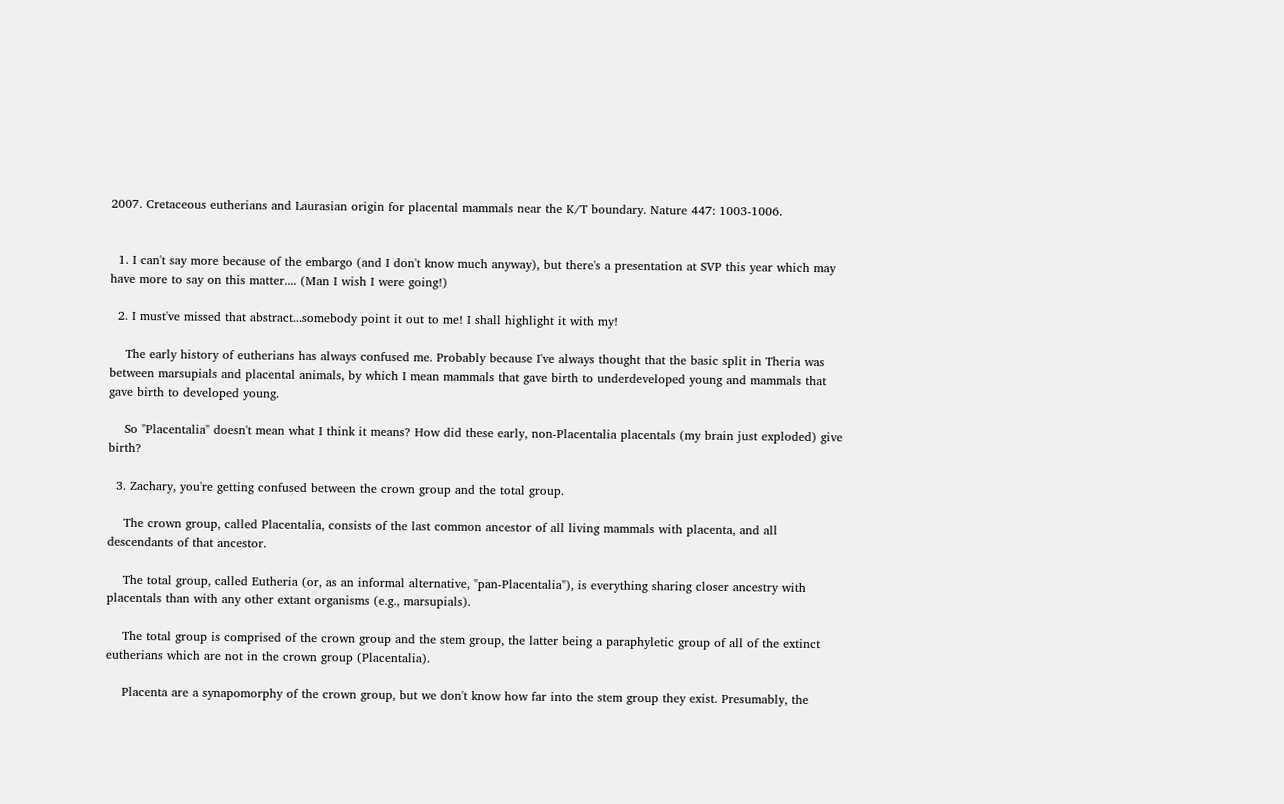2007. Cretaceous eutherians and Laurasian origin for placental mammals near the K/T boundary. Nature 447: 1003-1006.


  1. I can't say more because of the embargo (and I don't know much anyway), but there's a presentation at SVP this year which may have more to say on this matter.... (Man I wish I were going!)

  2. I must've missed that abstract...somebody point it out to me! I shall highlight it with my!

    The early history of eutherians has always confused me. Probably because I've always thought that the basic split in Theria was between marsupials and placental animals, by which I mean mammals that gave birth to underdeveloped young and mammals that gave birth to developed young.

    So "Placentalia" doesn't mean what I think it means? How did these early, non-Placentalia placentals (my brain just exploded) give birth?

  3. Zachary, you're getting confused between the crown group and the total group.

    The crown group, called Placentalia, consists of the last common ancestor of all living mammals with placenta, and all descendants of that ancestor.

    The total group, called Eutheria (or, as an informal alternative, "pan-Placentalia"), is everything sharing closer ancestry with placentals than with any other extant organisms (e.g., marsupials).

    The total group is comprised of the crown group and the stem group, the latter being a paraphyletic group of all of the extinct eutherians which are not in the crown group (Placentalia).

    Placenta are a synapomorphy of the crown group, but we don't know how far into the stem group they exist. Presumably, the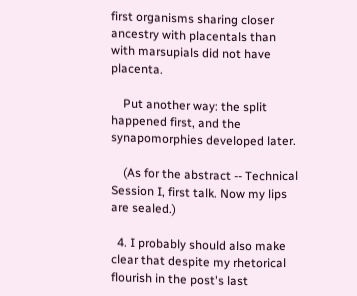first organisms sharing closer ancestry with placentals than with marsupials did not have placenta.

    Put another way: the split happened first, and the synapomorphies developed later.

    (As for the abstract -- Technical Session I, first talk. Now my lips are sealed.)

  4. I probably should also make clear that despite my rhetorical flourish in the post's last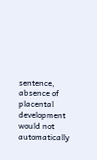sentence, absence of placental development would not automatically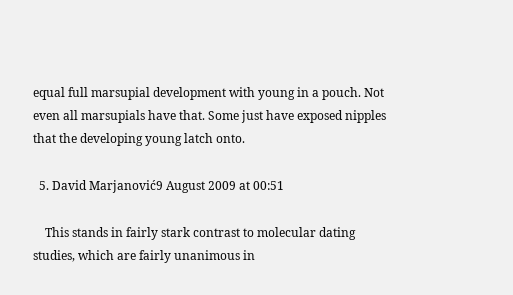equal full marsupial development with young in a pouch. Not even all marsupials have that. Some just have exposed nipples that the developing young latch onto.

  5. David Marjanović9 August 2009 at 00:51

    This stands in fairly stark contrast to molecular dating studies, which are fairly unanimous in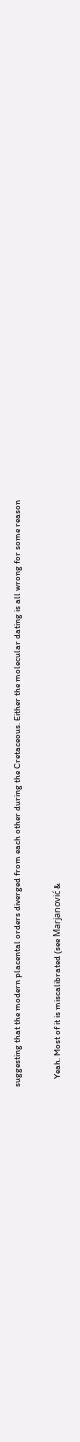suggesting that the modern placental orders diverged from each other during the Cretaceous. Either the molecular dating is all wrong for some reason

    Yeah. Most of it is miscalibrated (see Marjanović &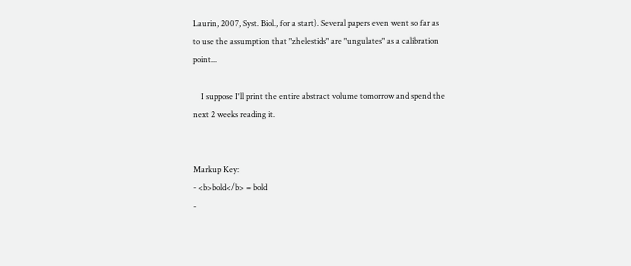Laurin, 2007, Syst. Biol., for a start). Several papers even went so far as to use the assumption that "zhelestids" are "ungulates" as a calibration point...

    I suppose I'll print the entire abstract volume tomorrow and spend the next 2 weeks reading it.


Markup Key:
- <b>bold</b> = bold
-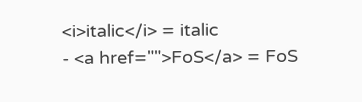<i>italic</i> = italic
- <a href="">FoS</a> = FoS